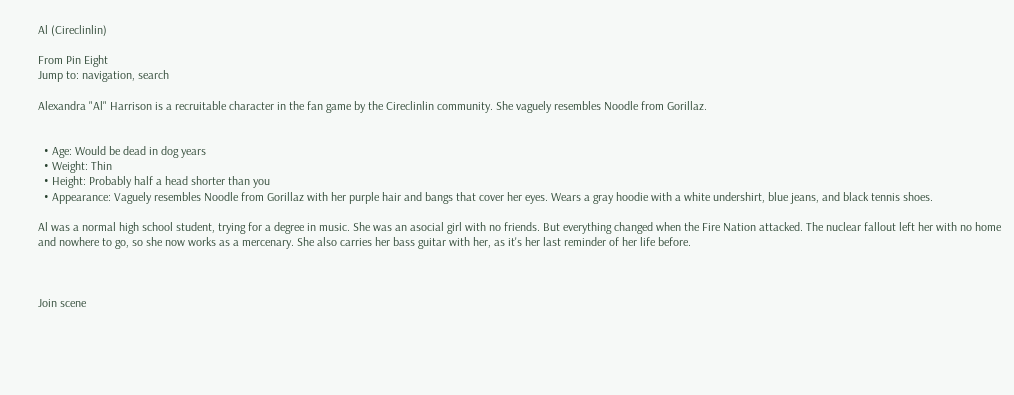Al (Cireclinlin)

From Pin Eight
Jump to: navigation, search

Alexandra "Al" Harrison is a recruitable character in the fan game by the Cireclinlin community. She vaguely resembles Noodle from Gorillaz.


  • Age: Would be dead in dog years
  • Weight: Thin
  • Height: Probably half a head shorter than you
  • Appearance: Vaguely resembles Noodle from Gorillaz with her purple hair and bangs that cover her eyes. Wears a gray hoodie with a white undershirt, blue jeans, and black tennis shoes.

Al was a normal high school student, trying for a degree in music. She was an asocial girl with no friends. But everything changed when the Fire Nation attacked. The nuclear fallout left her with no home and nowhere to go, so she now works as a mercenary. She also carries her bass guitar with her, as it's her last reminder of her life before.



Join scene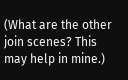(What are the other join scenes? This may help in mine.)